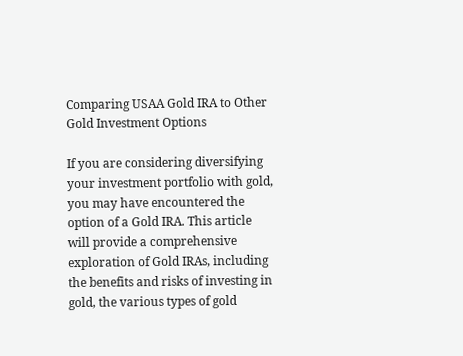Comparing USAA Gold IRA to Other Gold Investment Options

If you are considering diversifying your investment portfolio with gold, you may have encountered the option of a Gold IRA. This article will provide a comprehensive exploration of Gold IRAs, including the benefits and risks of investing in gold, the various types of gold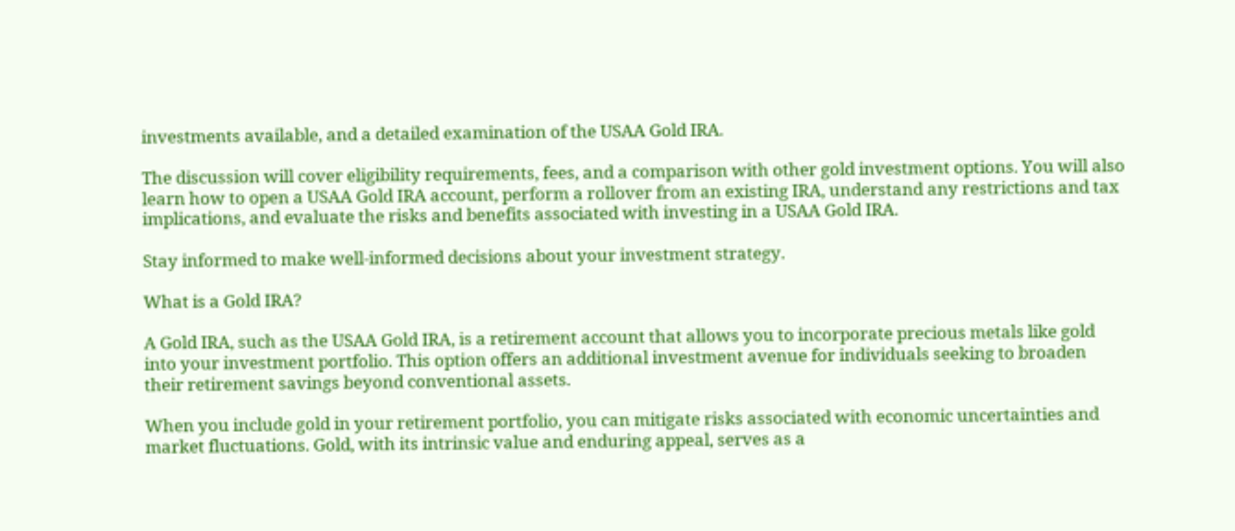investments available, and a detailed examination of the USAA Gold IRA.

The discussion will cover eligibility requirements, fees, and a comparison with other gold investment options. You will also learn how to open a USAA Gold IRA account, perform a rollover from an existing IRA, understand any restrictions and tax implications, and evaluate the risks and benefits associated with investing in a USAA Gold IRA.

Stay informed to make well-informed decisions about your investment strategy.

What is a Gold IRA?

A Gold IRA, such as the USAA Gold IRA, is a retirement account that allows you to incorporate precious metals like gold into your investment portfolio. This option offers an additional investment avenue for individuals seeking to broaden their retirement savings beyond conventional assets.

When you include gold in your retirement portfolio, you can mitigate risks associated with economic uncertainties and market fluctuations. Gold, with its intrinsic value and enduring appeal, serves as a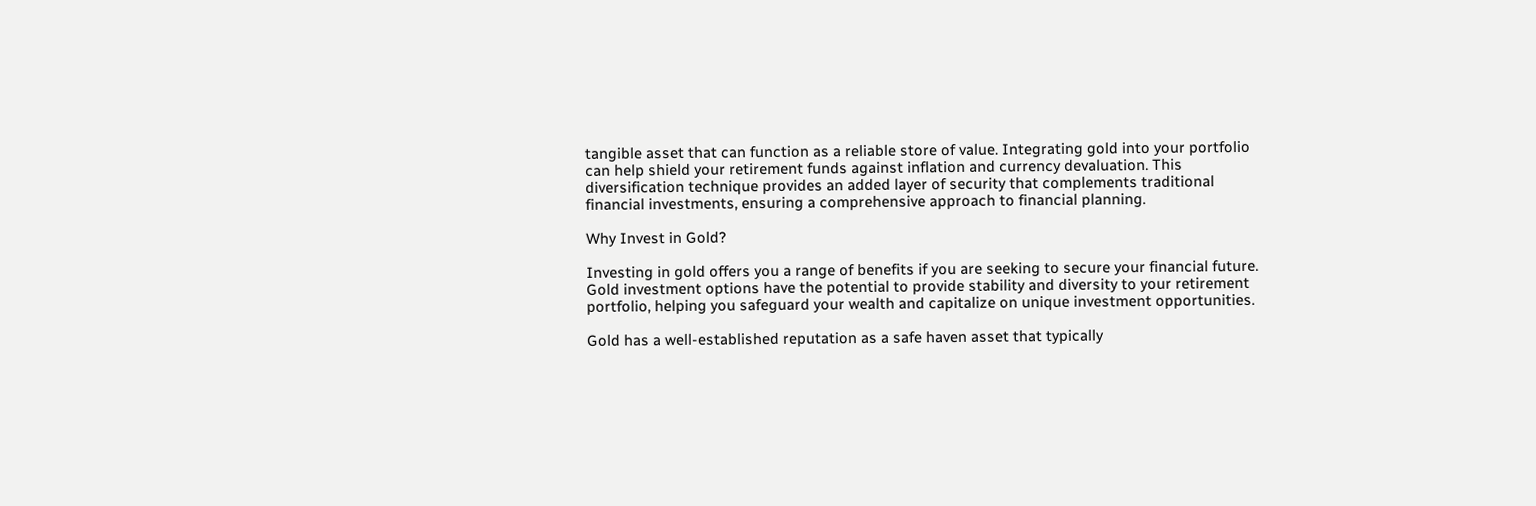tangible asset that can function as a reliable store of value. Integrating gold into your portfolio can help shield your retirement funds against inflation and currency devaluation. This diversification technique provides an added layer of security that complements traditional financial investments, ensuring a comprehensive approach to financial planning.

Why Invest in Gold?

Investing in gold offers you a range of benefits if you are seeking to secure your financial future. Gold investment options have the potential to provide stability and diversity to your retirement portfolio, helping you safeguard your wealth and capitalize on unique investment opportunities.

Gold has a well-established reputation as a safe haven asset that typically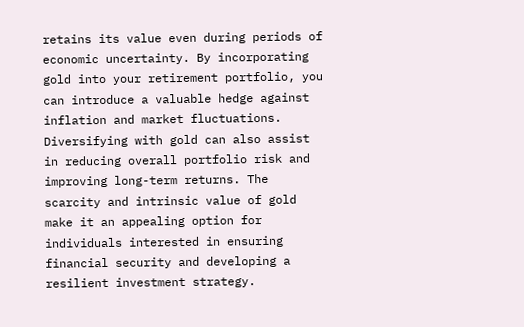retains its value even during periods of economic uncertainty. By incorporating gold into your retirement portfolio, you can introduce a valuable hedge against inflation and market fluctuations. Diversifying with gold can also assist in reducing overall portfolio risk and improving long-term returns. The scarcity and intrinsic value of gold make it an appealing option for individuals interested in ensuring financial security and developing a resilient investment strategy.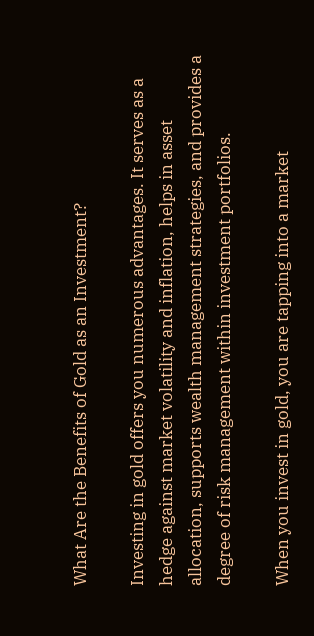What Are the Benefits of Gold as an Investment?

Investing in gold offers you numerous advantages. It serves as a hedge against market volatility and inflation, helps in asset allocation, supports wealth management strategies, and provides a degree of risk management within investment portfolios.

When you invest in gold, you are tapping into a market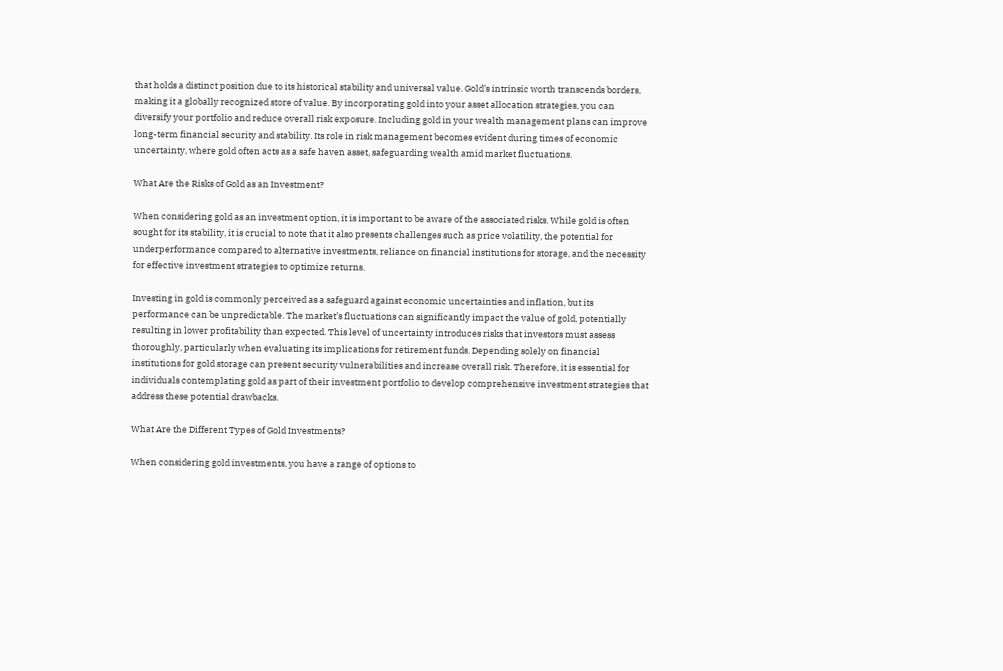that holds a distinct position due to its historical stability and universal value. Gold’s intrinsic worth transcends borders, making it a globally recognized store of value. By incorporating gold into your asset allocation strategies, you can diversify your portfolio and reduce overall risk exposure. Including gold in your wealth management plans can improve long-term financial security and stability. Its role in risk management becomes evident during times of economic uncertainty, where gold often acts as a safe haven asset, safeguarding wealth amid market fluctuations.

What Are the Risks of Gold as an Investment?

When considering gold as an investment option, it is important to be aware of the associated risks. While gold is often sought for its stability, it is crucial to note that it also presents challenges such as price volatility, the potential for underperformance compared to alternative investments, reliance on financial institutions for storage, and the necessity for effective investment strategies to optimize returns.

Investing in gold is commonly perceived as a safeguard against economic uncertainties and inflation, but its performance can be unpredictable. The market’s fluctuations can significantly impact the value of gold, potentially resulting in lower profitability than expected. This level of uncertainty introduces risks that investors must assess thoroughly, particularly when evaluating its implications for retirement funds. Depending solely on financial institutions for gold storage can present security vulnerabilities and increase overall risk. Therefore, it is essential for individuals contemplating gold as part of their investment portfolio to develop comprehensive investment strategies that address these potential drawbacks.

What Are the Different Types of Gold Investments?

When considering gold investments, you have a range of options to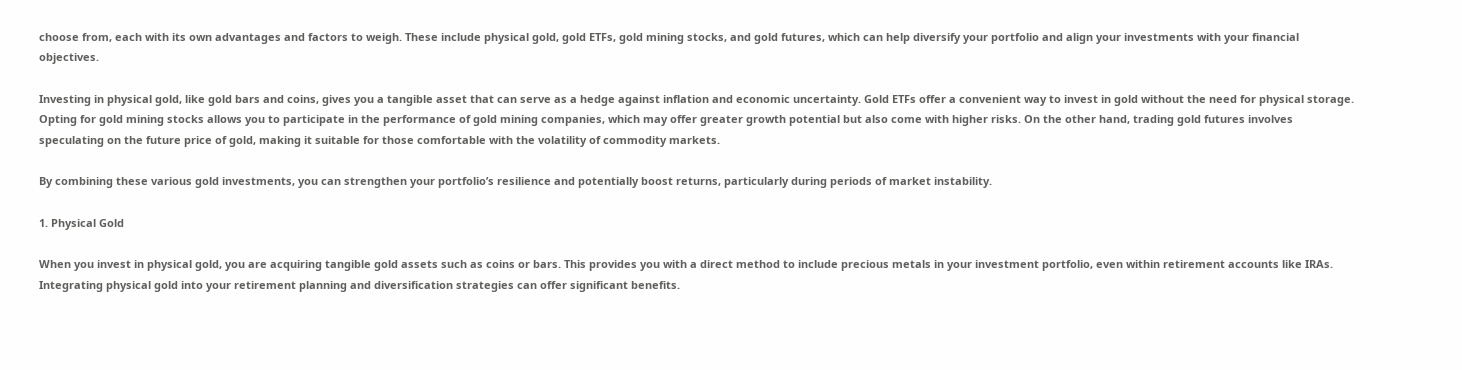choose from, each with its own advantages and factors to weigh. These include physical gold, gold ETFs, gold mining stocks, and gold futures, which can help diversify your portfolio and align your investments with your financial objectives.

Investing in physical gold, like gold bars and coins, gives you a tangible asset that can serve as a hedge against inflation and economic uncertainty. Gold ETFs offer a convenient way to invest in gold without the need for physical storage. Opting for gold mining stocks allows you to participate in the performance of gold mining companies, which may offer greater growth potential but also come with higher risks. On the other hand, trading gold futures involves speculating on the future price of gold, making it suitable for those comfortable with the volatility of commodity markets.

By combining these various gold investments, you can strengthen your portfolio’s resilience and potentially boost returns, particularly during periods of market instability.

1. Physical Gold

When you invest in physical gold, you are acquiring tangible gold assets such as coins or bars. This provides you with a direct method to include precious metals in your investment portfolio, even within retirement accounts like IRAs. Integrating physical gold into your retirement planning and diversification strategies can offer significant benefits.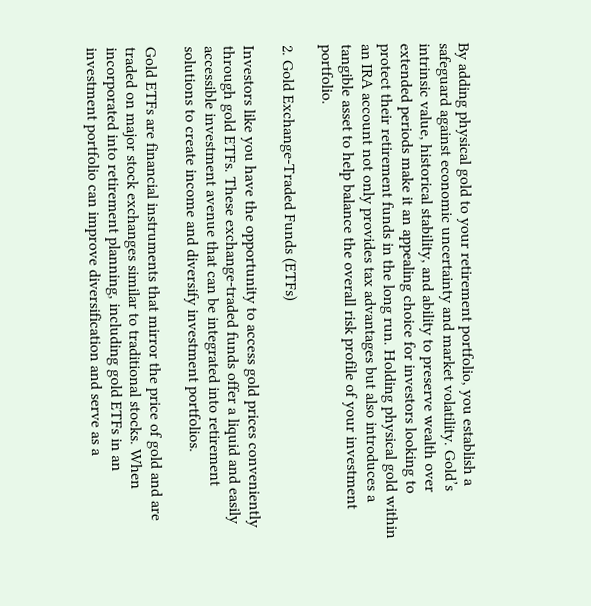By adding physical gold to your retirement portfolio, you establish a safeguard against economic uncertainty and market volatility. Gold’s intrinsic value, historical stability, and ability to preserve wealth over extended periods make it an appealing choice for investors looking to protect their retirement funds in the long run. Holding physical gold within an IRA account not only provides tax advantages but also introduces a tangible asset to help balance the overall risk profile of your investment portfolio.

2. Gold Exchange-Traded Funds (ETFs)

Investors like you have the opportunity to access gold prices conveniently through gold ETFs. These exchange-traded funds offer a liquid and easily accessible investment avenue that can be integrated into retirement solutions to create income and diversify investment portfolios.

Gold ETFs are financial instruments that mirror the price of gold and are traded on major stock exchanges similar to traditional stocks. When incorporated into retirement planning, including gold ETFs in an investment portfolio can improve diversification and serve as a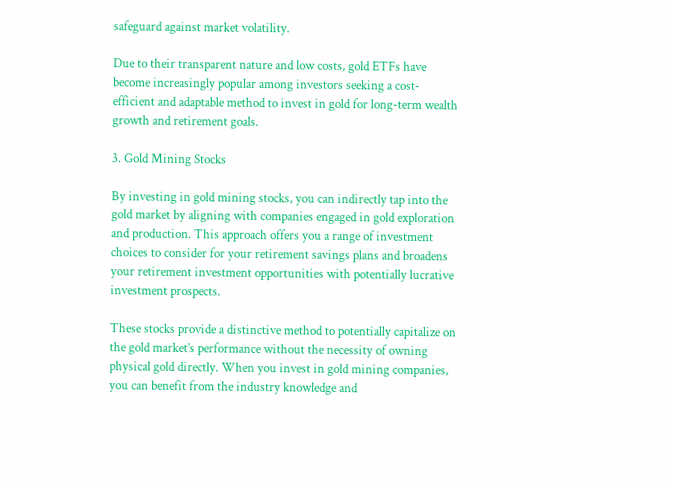safeguard against market volatility.

Due to their transparent nature and low costs, gold ETFs have become increasingly popular among investors seeking a cost-efficient and adaptable method to invest in gold for long-term wealth growth and retirement goals.

3. Gold Mining Stocks

By investing in gold mining stocks, you can indirectly tap into the gold market by aligning with companies engaged in gold exploration and production. This approach offers you a range of investment choices to consider for your retirement savings plans and broadens your retirement investment opportunities with potentially lucrative investment prospects.

These stocks provide a distinctive method to potentially capitalize on the gold market’s performance without the necessity of owning physical gold directly. When you invest in gold mining companies, you can benefit from the industry knowledge and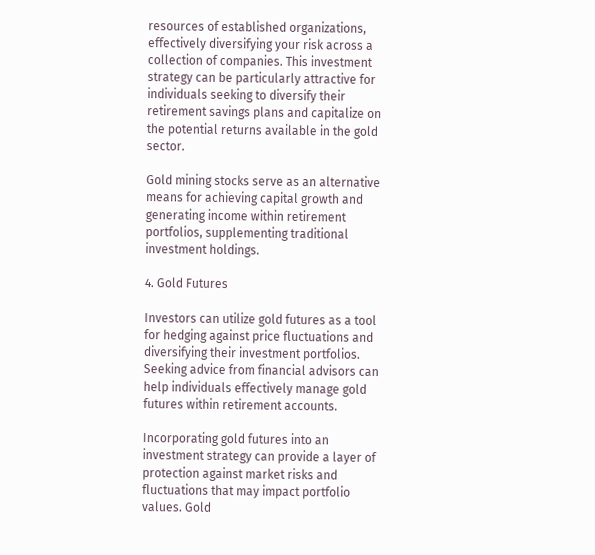resources of established organizations, effectively diversifying your risk across a collection of companies. This investment strategy can be particularly attractive for individuals seeking to diversify their retirement savings plans and capitalize on the potential returns available in the gold sector.

Gold mining stocks serve as an alternative means for achieving capital growth and generating income within retirement portfolios, supplementing traditional investment holdings.

4. Gold Futures

Investors can utilize gold futures as a tool for hedging against price fluctuations and diversifying their investment portfolios. Seeking advice from financial advisors can help individuals effectively manage gold futures within retirement accounts.

Incorporating gold futures into an investment strategy can provide a layer of protection against market risks and fluctuations that may impact portfolio values. Gold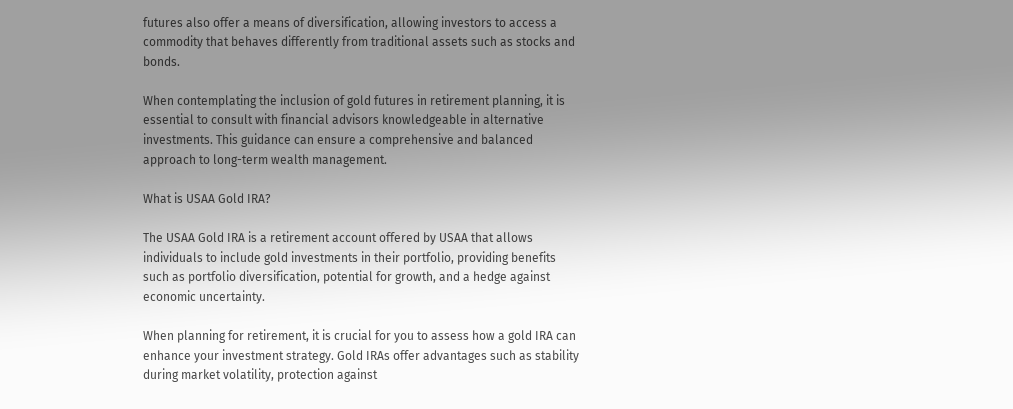futures also offer a means of diversification, allowing investors to access a commodity that behaves differently from traditional assets such as stocks and bonds.

When contemplating the inclusion of gold futures in retirement planning, it is essential to consult with financial advisors knowledgeable in alternative investments. This guidance can ensure a comprehensive and balanced approach to long-term wealth management.

What is USAA Gold IRA?

The USAA Gold IRA is a retirement account offered by USAA that allows individuals to include gold investments in their portfolio, providing benefits such as portfolio diversification, potential for growth, and a hedge against economic uncertainty.

When planning for retirement, it is crucial for you to assess how a gold IRA can enhance your investment strategy. Gold IRAs offer advantages such as stability during market volatility, protection against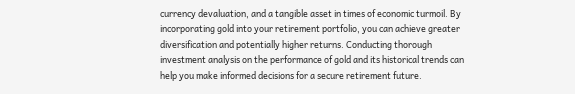currency devaluation, and a tangible asset in times of economic turmoil. By incorporating gold into your retirement portfolio, you can achieve greater diversification and potentially higher returns. Conducting thorough investment analysis on the performance of gold and its historical trends can help you make informed decisions for a secure retirement future.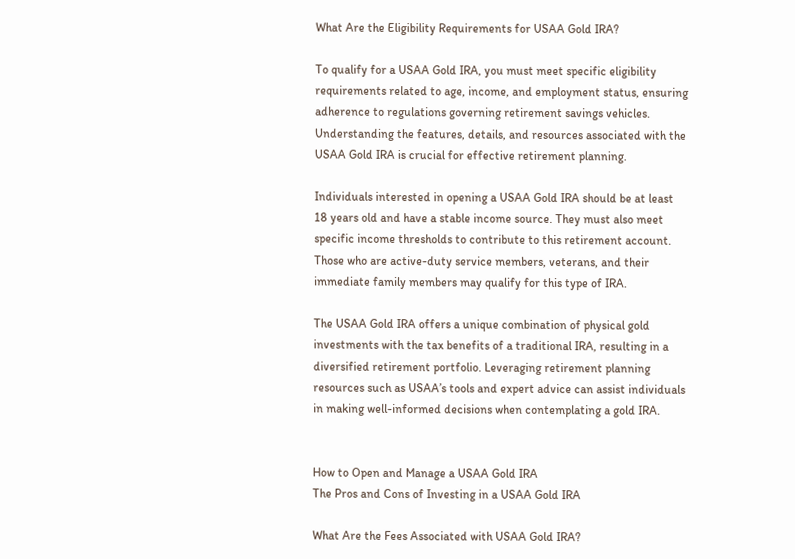What Are the Eligibility Requirements for USAA Gold IRA?

To qualify for a USAA Gold IRA, you must meet specific eligibility requirements related to age, income, and employment status, ensuring adherence to regulations governing retirement savings vehicles. Understanding the features, details, and resources associated with the USAA Gold IRA is crucial for effective retirement planning.

Individuals interested in opening a USAA Gold IRA should be at least 18 years old and have a stable income source. They must also meet specific income thresholds to contribute to this retirement account. Those who are active-duty service members, veterans, and their immediate family members may qualify for this type of IRA.

The USAA Gold IRA offers a unique combination of physical gold investments with the tax benefits of a traditional IRA, resulting in a diversified retirement portfolio. Leveraging retirement planning resources such as USAA’s tools and expert advice can assist individuals in making well-informed decisions when contemplating a gold IRA.


How to Open and Manage a USAA Gold IRA
The Pros and Cons of Investing in a USAA Gold IRA

What Are the Fees Associated with USAA Gold IRA?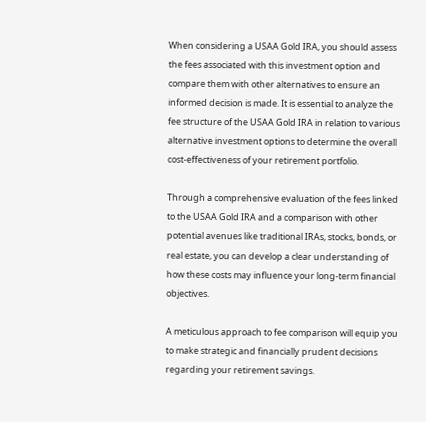When considering a USAA Gold IRA, you should assess the fees associated with this investment option and compare them with other alternatives to ensure an informed decision is made. It is essential to analyze the fee structure of the USAA Gold IRA in relation to various alternative investment options to determine the overall cost-effectiveness of your retirement portfolio.

Through a comprehensive evaluation of the fees linked to the USAA Gold IRA and a comparison with other potential avenues like traditional IRAs, stocks, bonds, or real estate, you can develop a clear understanding of how these costs may influence your long-term financial objectives.

A meticulous approach to fee comparison will equip you to make strategic and financially prudent decisions regarding your retirement savings.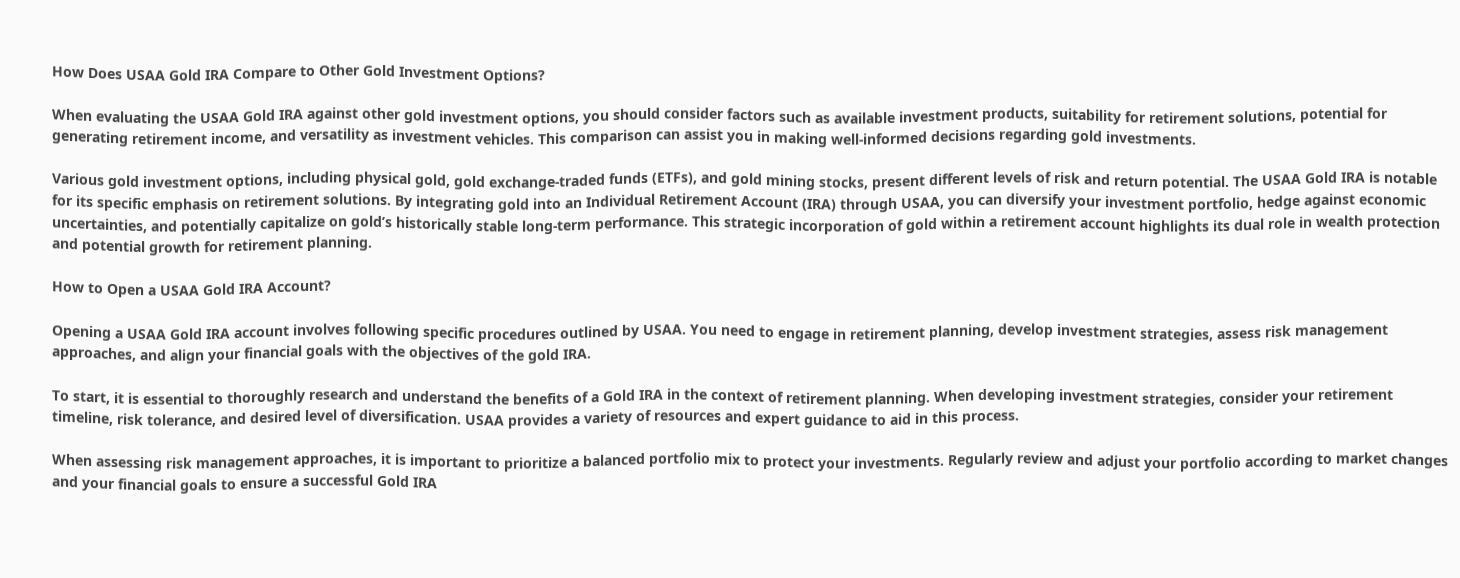How Does USAA Gold IRA Compare to Other Gold Investment Options?

When evaluating the USAA Gold IRA against other gold investment options, you should consider factors such as available investment products, suitability for retirement solutions, potential for generating retirement income, and versatility as investment vehicles. This comparison can assist you in making well-informed decisions regarding gold investments.

Various gold investment options, including physical gold, gold exchange-traded funds (ETFs), and gold mining stocks, present different levels of risk and return potential. The USAA Gold IRA is notable for its specific emphasis on retirement solutions. By integrating gold into an Individual Retirement Account (IRA) through USAA, you can diversify your investment portfolio, hedge against economic uncertainties, and potentially capitalize on gold’s historically stable long-term performance. This strategic incorporation of gold within a retirement account highlights its dual role in wealth protection and potential growth for retirement planning.

How to Open a USAA Gold IRA Account?

Opening a USAA Gold IRA account involves following specific procedures outlined by USAA. You need to engage in retirement planning, develop investment strategies, assess risk management approaches, and align your financial goals with the objectives of the gold IRA.

To start, it is essential to thoroughly research and understand the benefits of a Gold IRA in the context of retirement planning. When developing investment strategies, consider your retirement timeline, risk tolerance, and desired level of diversification. USAA provides a variety of resources and expert guidance to aid in this process.

When assessing risk management approaches, it is important to prioritize a balanced portfolio mix to protect your investments. Regularly review and adjust your portfolio according to market changes and your financial goals to ensure a successful Gold IRA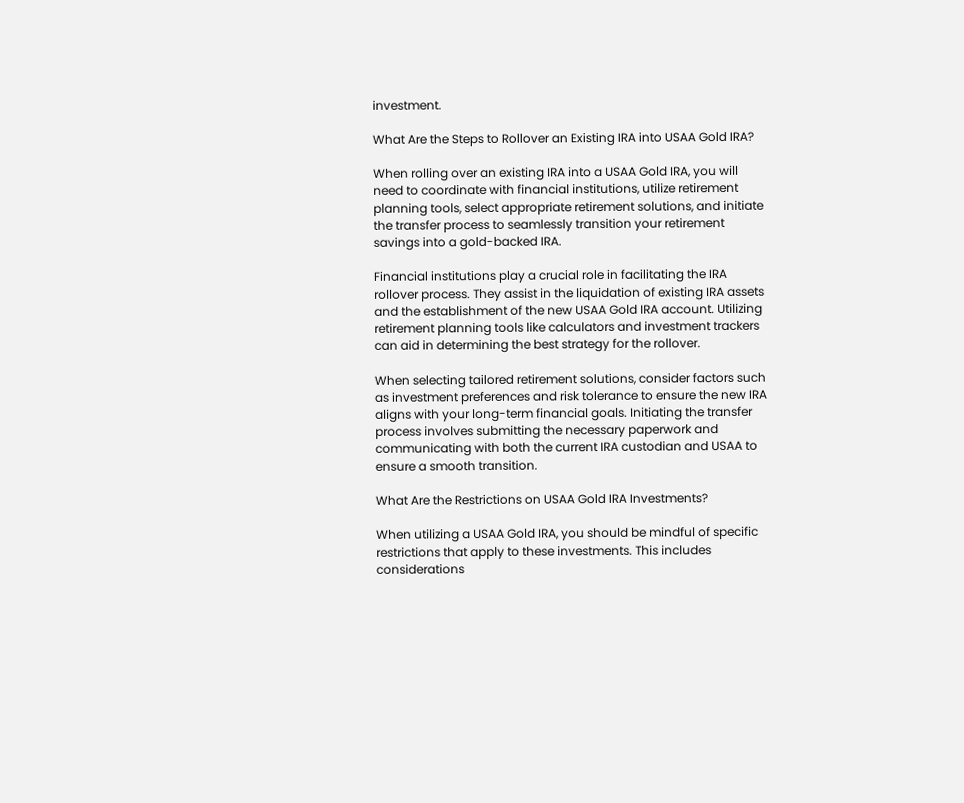investment.

What Are the Steps to Rollover an Existing IRA into USAA Gold IRA?

When rolling over an existing IRA into a USAA Gold IRA, you will need to coordinate with financial institutions, utilize retirement planning tools, select appropriate retirement solutions, and initiate the transfer process to seamlessly transition your retirement savings into a gold-backed IRA.

Financial institutions play a crucial role in facilitating the IRA rollover process. They assist in the liquidation of existing IRA assets and the establishment of the new USAA Gold IRA account. Utilizing retirement planning tools like calculators and investment trackers can aid in determining the best strategy for the rollover.

When selecting tailored retirement solutions, consider factors such as investment preferences and risk tolerance to ensure the new IRA aligns with your long-term financial goals. Initiating the transfer process involves submitting the necessary paperwork and communicating with both the current IRA custodian and USAA to ensure a smooth transition.

What Are the Restrictions on USAA Gold IRA Investments?

When utilizing a USAA Gold IRA, you should be mindful of specific restrictions that apply to these investments. This includes considerations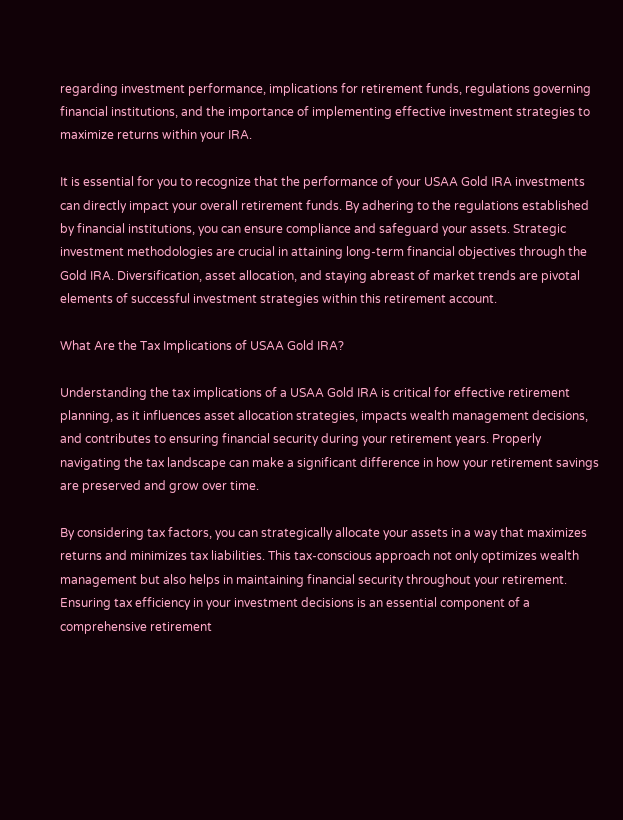regarding investment performance, implications for retirement funds, regulations governing financial institutions, and the importance of implementing effective investment strategies to maximize returns within your IRA.

It is essential for you to recognize that the performance of your USAA Gold IRA investments can directly impact your overall retirement funds. By adhering to the regulations established by financial institutions, you can ensure compliance and safeguard your assets. Strategic investment methodologies are crucial in attaining long-term financial objectives through the Gold IRA. Diversification, asset allocation, and staying abreast of market trends are pivotal elements of successful investment strategies within this retirement account.

What Are the Tax Implications of USAA Gold IRA?

Understanding the tax implications of a USAA Gold IRA is critical for effective retirement planning, as it influences asset allocation strategies, impacts wealth management decisions, and contributes to ensuring financial security during your retirement years. Properly navigating the tax landscape can make a significant difference in how your retirement savings are preserved and grow over time.

By considering tax factors, you can strategically allocate your assets in a way that maximizes returns and minimizes tax liabilities. This tax-conscious approach not only optimizes wealth management but also helps in maintaining financial security throughout your retirement. Ensuring tax efficiency in your investment decisions is an essential component of a comprehensive retirement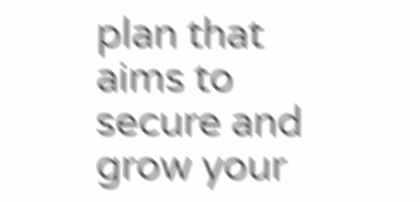plan that aims to secure and grow your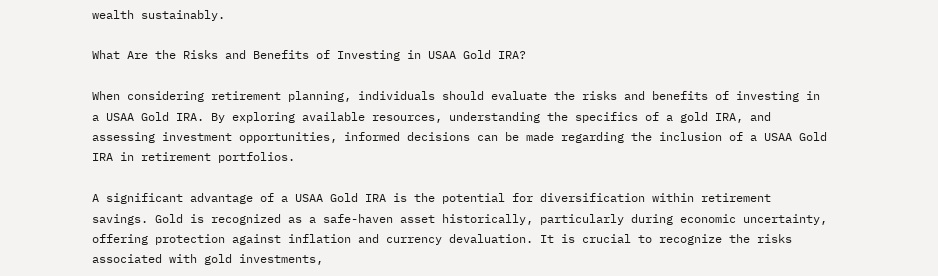wealth sustainably.

What Are the Risks and Benefits of Investing in USAA Gold IRA?

When considering retirement planning, individuals should evaluate the risks and benefits of investing in a USAA Gold IRA. By exploring available resources, understanding the specifics of a gold IRA, and assessing investment opportunities, informed decisions can be made regarding the inclusion of a USAA Gold IRA in retirement portfolios.

A significant advantage of a USAA Gold IRA is the potential for diversification within retirement savings. Gold is recognized as a safe-haven asset historically, particularly during economic uncertainty, offering protection against inflation and currency devaluation. It is crucial to recognize the risks associated with gold investments,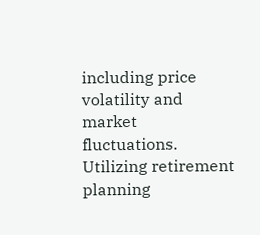including price volatility and market fluctuations. Utilizing retirement planning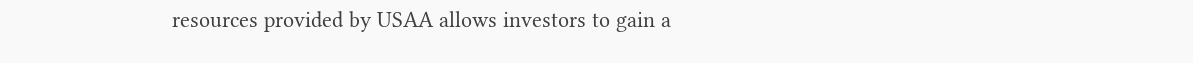resources provided by USAA allows investors to gain a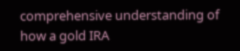comprehensive understanding of how a gold IRA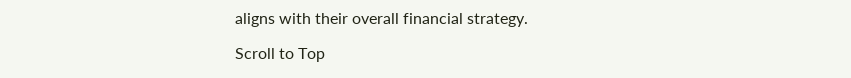aligns with their overall financial strategy.

Scroll to Top